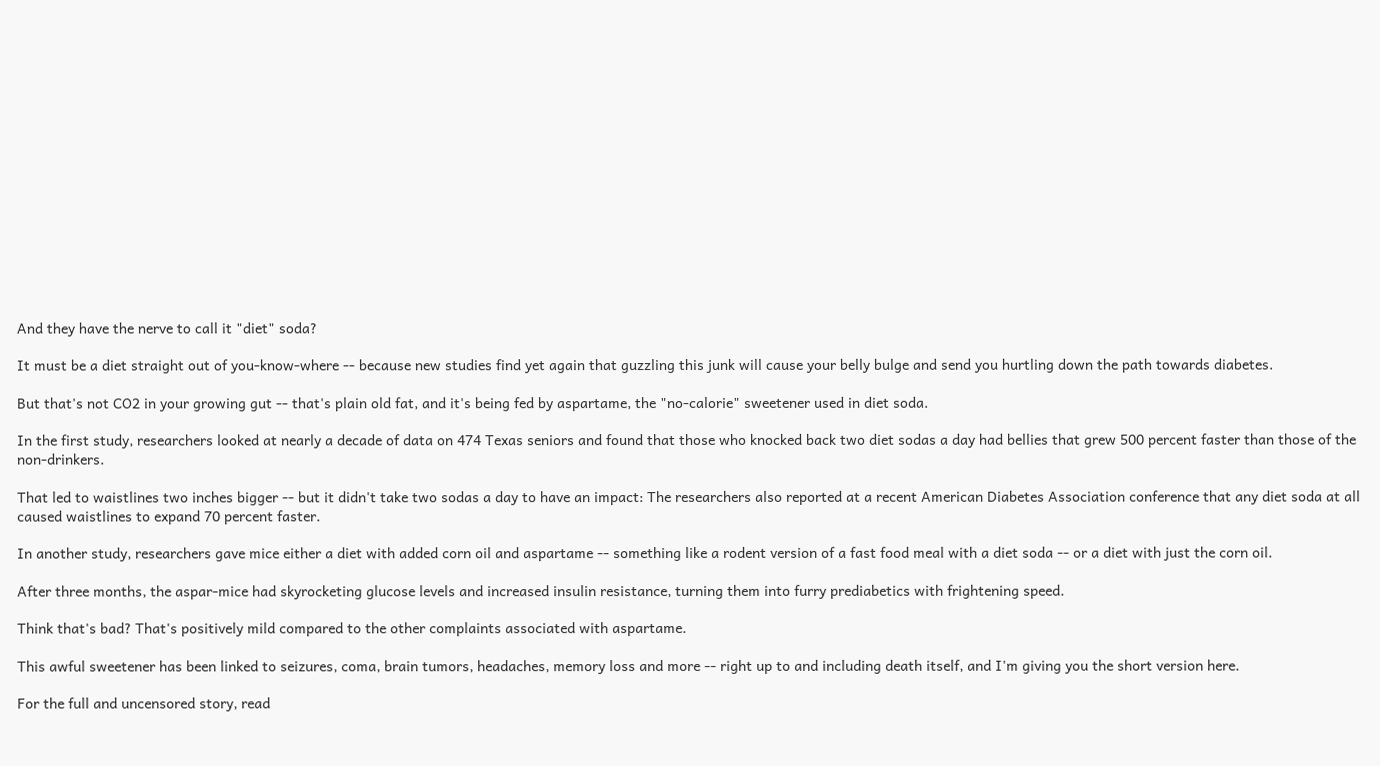And they have the nerve to call it "diet" soda?

It must be a diet straight out of you-know-where -- because new studies find yet again that guzzling this junk will cause your belly bulge and send you hurtling down the path towards diabetes.

But that's not CO2 in your growing gut -- that's plain old fat, and it's being fed by aspartame, the "no-calorie" sweetener used in diet soda.

In the first study, researchers looked at nearly a decade of data on 474 Texas seniors and found that those who knocked back two diet sodas a day had bellies that grew 500 percent faster than those of the non-drinkers.

That led to waistlines two inches bigger -- but it didn't take two sodas a day to have an impact: The researchers also reported at a recent American Diabetes Association conference that any diet soda at all caused waistlines to expand 70 percent faster.

In another study, researchers gave mice either a diet with added corn oil and aspartame -- something like a rodent version of a fast food meal with a diet soda -- or a diet with just the corn oil.

After three months, the aspar-mice had skyrocketing glucose levels and increased insulin resistance, turning them into furry prediabetics with frightening speed.

Think that's bad? That's positively mild compared to the other complaints associated with aspartame.

This awful sweetener has been linked to seizures, coma, brain tumors, headaches, memory loss and more -- right up to and including death itself, and I'm giving you the short version here.

For the full and uncensored story, read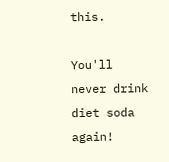this.

You'll never drink diet soda again!